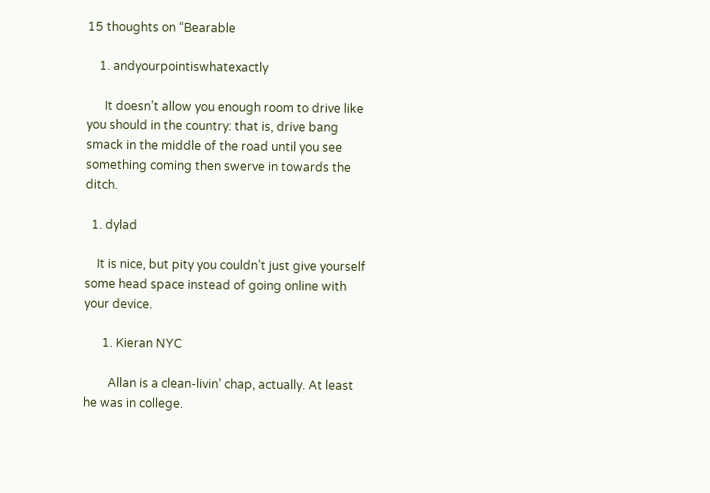15 thoughts on “Bearable

    1. andyourpointiswhatexactly

      It doesn’t allow you enough room to drive like you should in the country: that is, drive bang smack in the middle of the road until you see something coming then swerve in towards the ditch.

  1. dylad

    It is nice, but pity you couldn’t just give yourself some head space instead of going online with your device.

      1. Kieran NYC

        Allan is a clean-livin’ chap, actually. At least he was in college.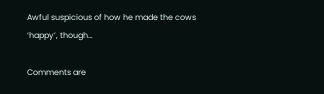Awful suspicious of how he made the cows ‘happy’, though…

Comments are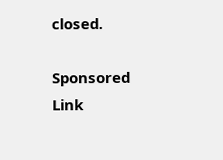closed.

Sponsored Link